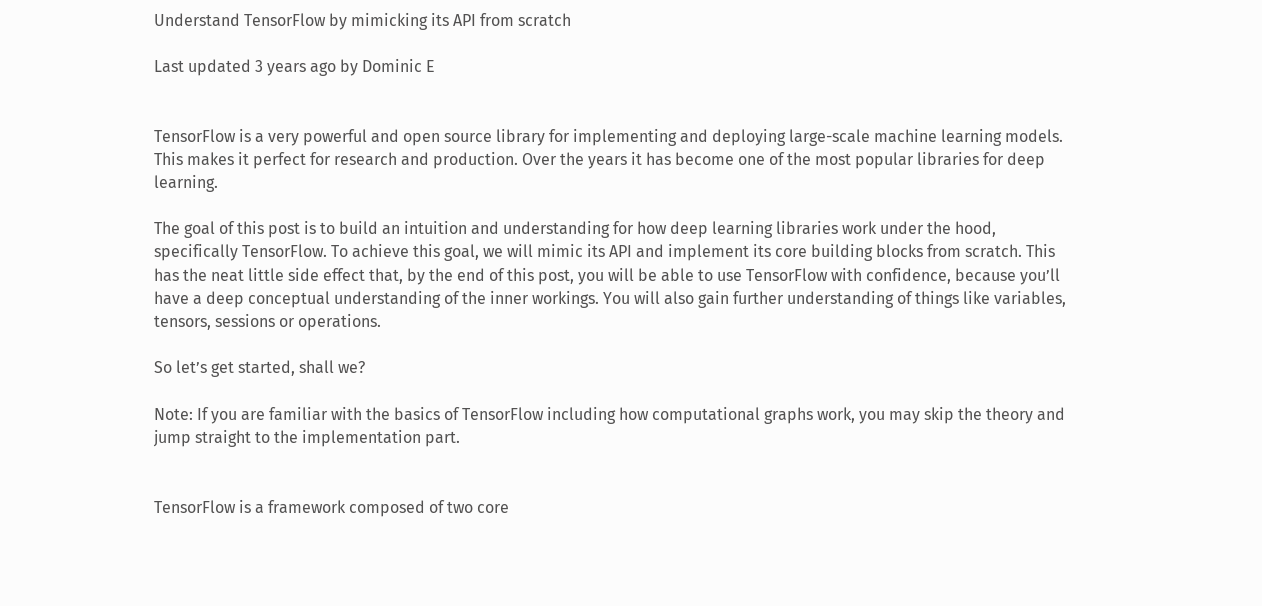Understand TensorFlow by mimicking its API from scratch

Last updated 3 years ago by Dominic E


TensorFlow is a very powerful and open source library for implementing and deploying large-scale machine learning models. This makes it perfect for research and production. Over the years it has become one of the most popular libraries for deep learning.

The goal of this post is to build an intuition and understanding for how deep learning libraries work under the hood, specifically TensorFlow. To achieve this goal, we will mimic its API and implement its core building blocks from scratch. This has the neat little side effect that, by the end of this post, you will be able to use TensorFlow with confidence, because you’ll have a deep conceptual understanding of the inner workings. You will also gain further understanding of things like variables, tensors, sessions or operations.

So let’s get started, shall we?

Note: If you are familiar with the basics of TensorFlow including how computational graphs work, you may skip the theory and jump straight to the implementation part.


TensorFlow is a framework composed of two core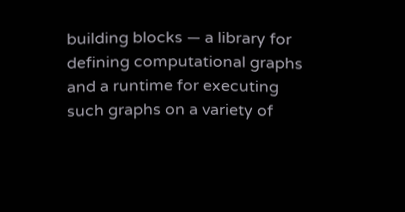building blocks — a library for defining computational graphs and a runtime for executing such graphs on a variety of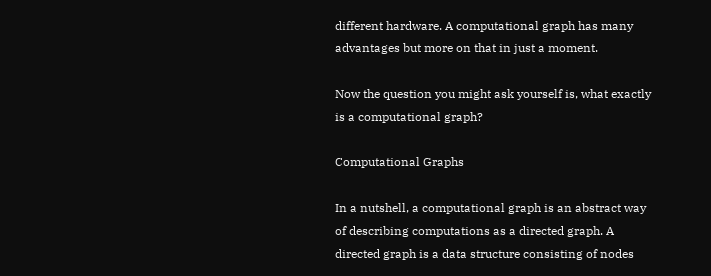different hardware. A computational graph has many advantages but more on that in just a moment.

Now the question you might ask yourself is, what exactly is a computational graph?

Computational Graphs

In a nutshell, a computational graph is an abstract way of describing computations as a directed graph. A directed graph is a data structure consisting of nodes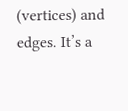(vertices) and edges. It’s a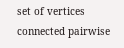set of vertices connected pairwise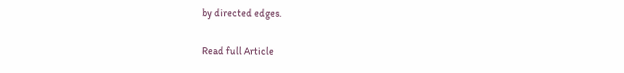by directed edges.

Read full Article